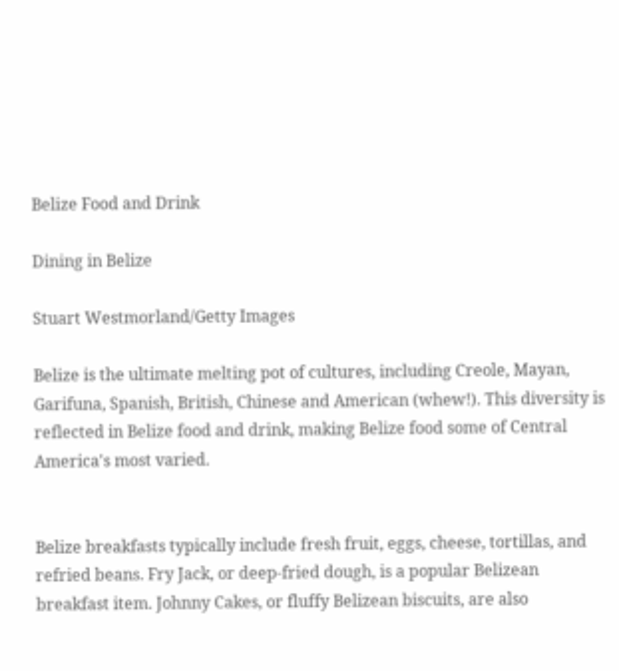Belize Food and Drink

Dining in Belize

Stuart Westmorland/Getty Images

Belize is the ultimate melting pot of cultures, including Creole, Mayan, Garifuna, Spanish, British, Chinese and American (whew!). This diversity is reflected in Belize food and drink, making Belize food some of Central America's most varied.


Belize breakfasts typically include fresh fruit, eggs, cheese, tortillas, and refried beans. Fry Jack, or deep-fried dough, is a popular Belizean breakfast item. Johnny Cakes, or fluffy Belizean biscuits, are also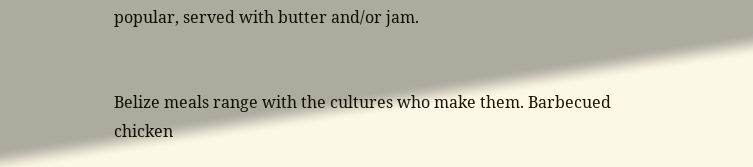popular, served with butter and/or jam.


Belize meals range with the cultures who make them. Barbecued chicken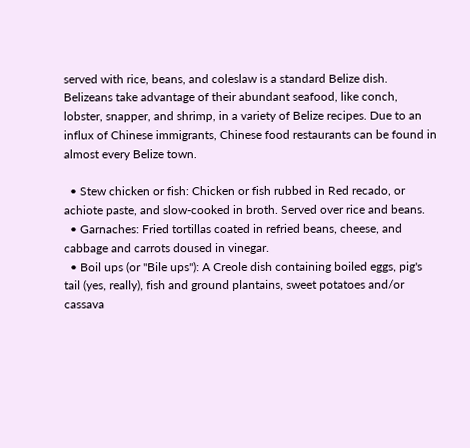served with rice, beans, and coleslaw is a standard Belize dish. Belizeans take advantage of their abundant seafood, like conch, lobster, snapper, and shrimp, in a variety of Belize recipes. Due to an influx of Chinese immigrants, Chinese food restaurants can be found in almost every Belize town.

  • Stew chicken or fish: Chicken or fish rubbed in Red recado, or achiote paste, and slow-cooked in broth. Served over rice and beans.
  • Garnaches: Fried tortillas coated in refried beans, cheese, and cabbage and carrots doused in vinegar.
  • Boil ups (or "Bile ups"): A Creole dish containing boiled eggs, pig's tail (yes, really), fish and ground plantains, sweet potatoes and/or cassava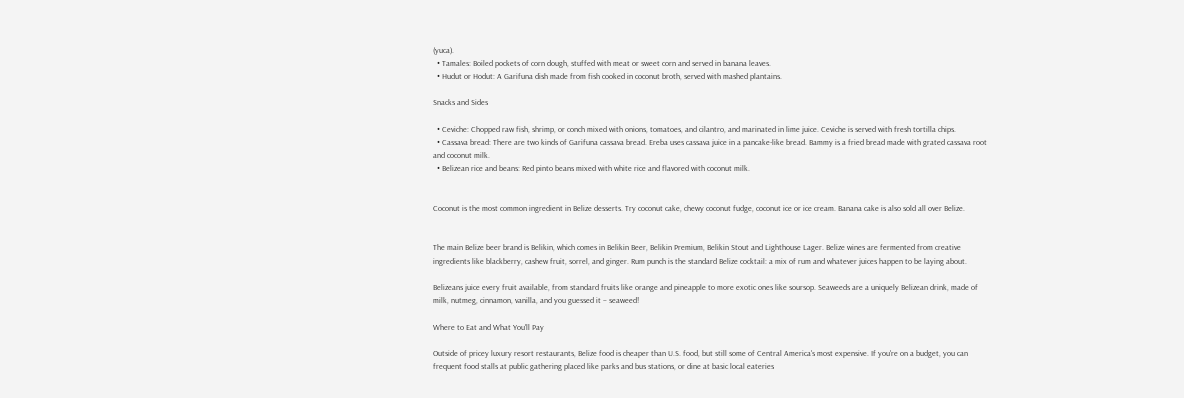(yuca).
  • Tamales: Boiled pockets of corn dough, stuffed with meat or sweet corn and served in banana leaves.
  • Hudut or Hodut: A Garifuna dish made from fish cooked in coconut broth, served with mashed plantains.

Snacks and Sides

  • Ceviche: Chopped raw fish, shrimp, or conch mixed with onions, tomatoes, and cilantro, and marinated in lime juice. Ceviche is served with fresh tortilla chips.
  • Cassava bread: There are two kinds of Garifuna cassava bread. Ereba uses cassava juice in a pancake-like bread. Bammy is a fried bread made with grated cassava root and coconut milk.
  • Belizean rice and beans: Red pinto beans mixed with white rice and flavored with coconut milk.


Coconut is the most common ingredient in Belize desserts. Try coconut cake, chewy coconut fudge, coconut ice or ice cream. Banana cake is also sold all over Belize.


The main Belize beer brand is Belikin, which comes in Belikin Beer, Belikin Premium, Belikin Stout and Lighthouse Lager. Belize wines are fermented from creative ingredients like blackberry, cashew fruit, sorrel, and ginger. Rum punch is the standard Belize cocktail: a mix of rum and whatever juices happen to be laying about.

Belizeans juice every fruit available, from standard fruits like orange and pineapple to more exotic ones like soursop. Seaweeds are a uniquely Belizean drink, made of milk, nutmeg, cinnamon, vanilla, and you guessed it – seaweed!

Where to Eat and What You'll Pay

Outside of pricey luxury resort restaurants, Belize food is cheaper than U.S. food, but still some of Central America's most expensive. If you're on a budget, you can frequent food stalls at public gathering placed like parks and bus stations, or dine at basic local eateries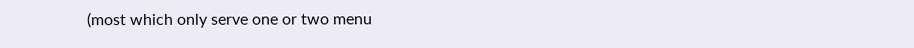(most which only serve one or two menu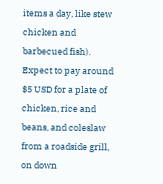items a day, like stew chicken and barbecued fish). Expect to pay around $5 USD for a plate of chicken, rice and beans, and coleslaw from a roadside grill, on down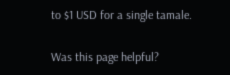to $1 USD for a single tamale.

Was this page helpful?